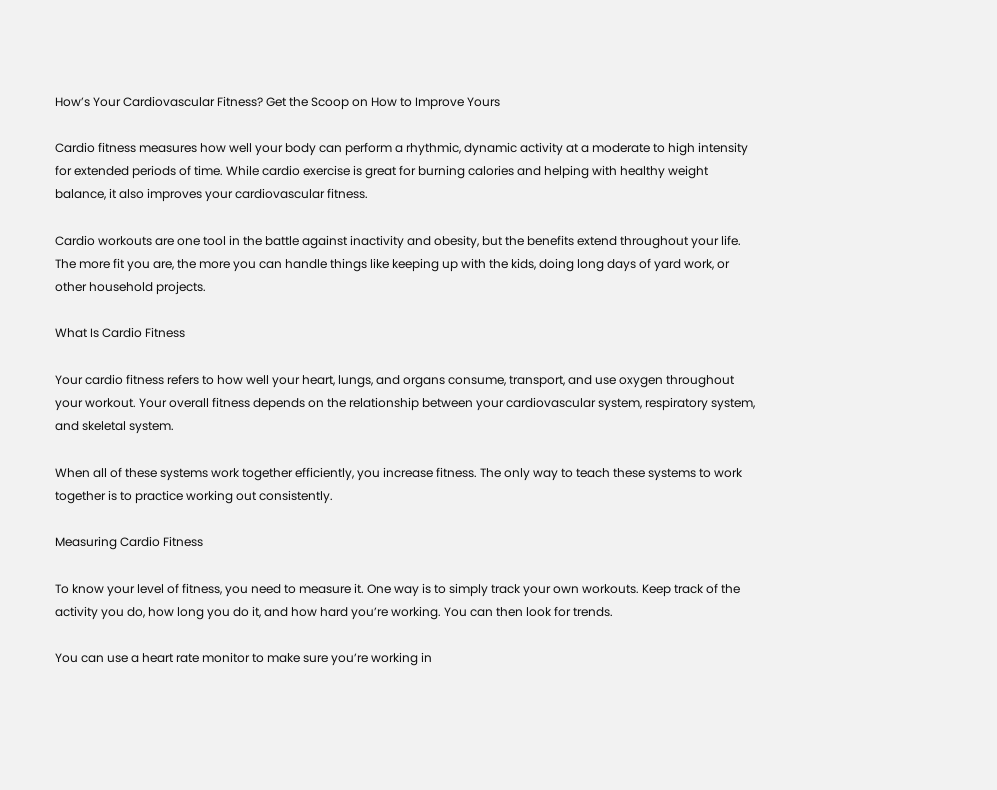How’s Your Cardiovascular Fitness? Get the Scoop on How to Improve Yours

Cardio fitness measures how well your body can perform a rhythmic, dynamic activity at a moderate to high intensity for extended periods of time. While cardio exercise is great for burning calories and helping with healthy weight balance, it also improves your cardiovascular fitness.

Cardio workouts are one tool in the battle against inactivity and obesity, but the benefits extend throughout your life. The more fit you are, the more you can handle things like keeping up with the kids, doing long days of yard work, or other household projects.

What Is Cardio Fitness

Your cardio fitness refers to how well your heart, lungs, and organs consume, transport, and use oxygen throughout your workout. Your overall fitness depends on the relationship between your cardiovascular system, respiratory system, and skeletal system.

When all of these systems work together efficiently, you increase fitness. The only way to teach these systems to work together is to practice working out consistently.

Measuring Cardio Fitness

To know your level of fitness, you need to measure it. One way is to simply track your own workouts. Keep track of the activity you do, how long you do it, and how hard you’re working. You can then look for trends.

You can use a heart rate monitor to make sure you’re working in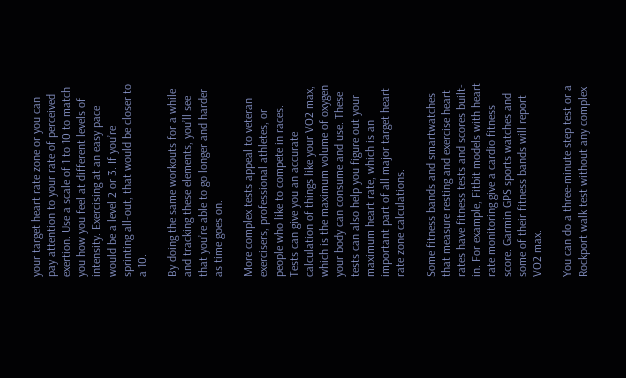your target heart rate zone or you can pay attention to your rate of perceived exertion. Use a scale of 1 to 10 to match you how you feel at different levels of intensity. Exercising at an easy pace would be a level 2 or 3. If you’re sprinting all-out, that would be closer to a 10.

By doing the same workouts for a while and tracking these elements, you’ll see that you’re able to go longer and harder as time goes on.

More complex tests appeal to veteran exercisers, professional athletes, or people who like to compete in races. Tests can give you an accurate calculation of things like your VO2 max, which is the maximum volume of oxygen your body can consume and use. These tests can also help you figure out your maximum heart rate, which is an important part of all major target heart rate zone calculations.

Some fitness bands and smartwatches that measure resting and exercise heart rates have fitness tests and scores built-in. For example, Fitbit models with heart rate monitoring give a cardio fitness score. Garmin GPS sports watches and some of their fitness bands will report VO2 max.

You can do a three-minute step test or a Rockport walk test without any complex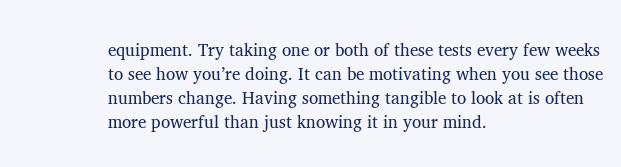equipment. Try taking one or both of these tests every few weeks to see how you’re doing. It can be motivating when you see those numbers change. Having something tangible to look at is often more powerful than just knowing it in your mind.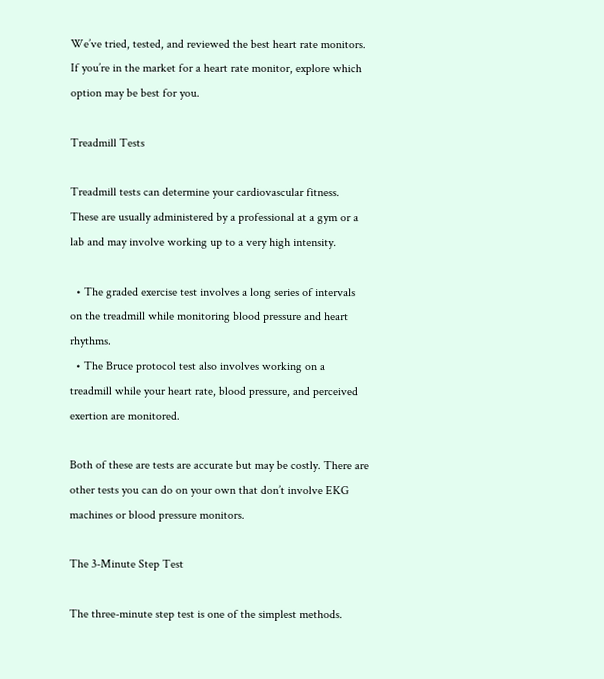We’ve tried, tested, and reviewed the best heart rate monitors. If you’re in the market for a heart rate monitor, explore which option may be best for you.

Treadmill Tests

Treadmill tests can determine your cardiovascular fitness. These are usually administered by a professional at a gym or a lab and may involve working up to a very high intensity.

  • The graded exercise test involves a long series of intervals on the treadmill while monitoring blood pressure and heart rhythms.
  • The Bruce protocol test also involves working on a treadmill while your heart rate, blood pressure, and perceived exertion are monitored.

Both of these are tests are accurate but may be costly. There are other tests you can do on your own that don’t involve EKG machines or blood pressure monitors.

The 3-Minute Step Test

The three-minute step test is one of the simplest methods.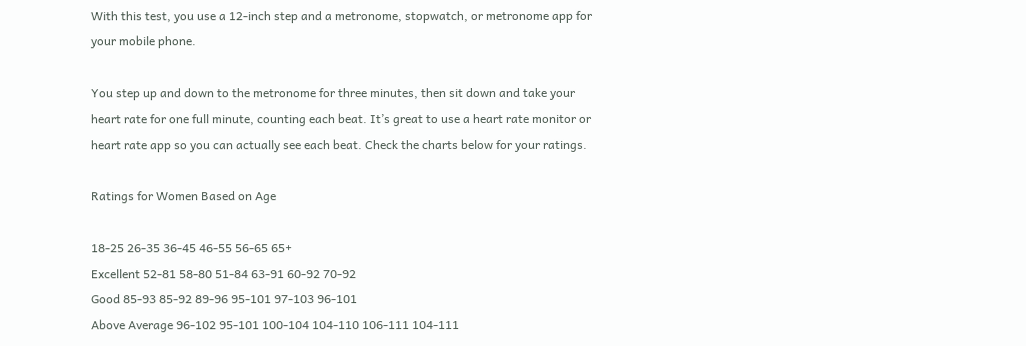With this test, you use a 12-inch step and a metronome, stopwatch, or metronome app for your mobile phone.

You step up and down to the metronome for three minutes, then sit down and take your heart rate for one full minute, counting each beat. It’s great to use a heart rate monitor or heart rate app so you can actually see each beat. Check the charts below for your ratings.

Ratings for Women Based on Age

18-25 26-35 36-45 46-55 56-65 65+
Excellent 52-81 58-80 51-84 63-91 60-92 70-92
Good 85-93 85-92 89-96 95-101 97-103 96-101
Above Average 96-102 95-101 100-104 104-110 106-111 104-111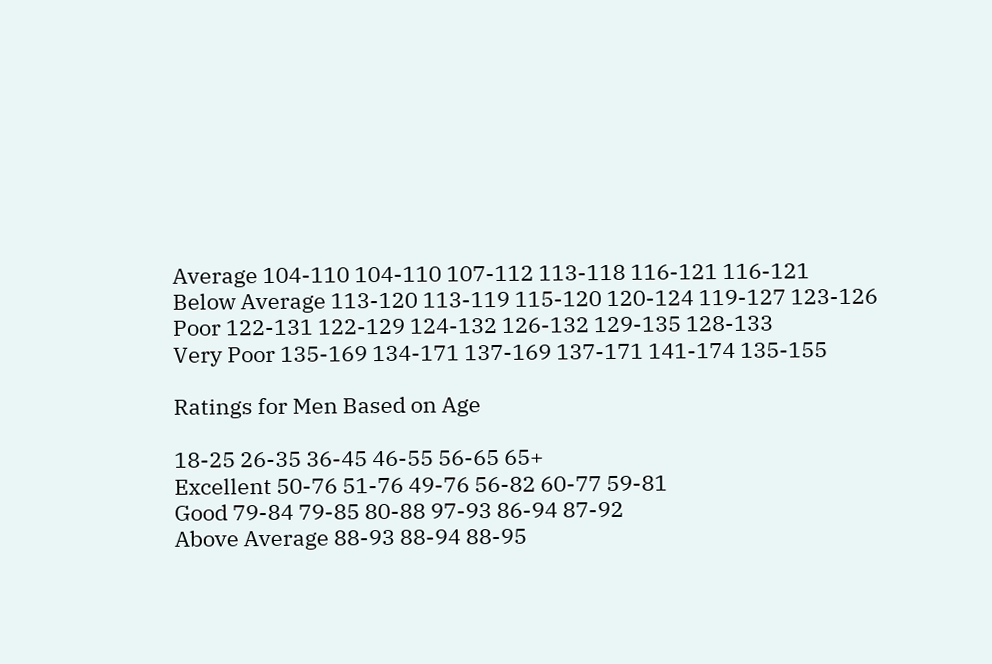Average 104-110 104-110 107-112 113-118 116-121 116-121
Below Average 113-120 113-119 115-120 120-124 119-127 123-126
Poor 122-131 122-129 124-132 126-132 129-135 128-133
Very Poor 135-169 134-171 137-169 137-171 141-174 135-155

Ratings for Men Based on Age

18-25 26-35 36-45 46-55 56-65 65+
Excellent 50-76 51-76 49-76 56-82 60-77 59-81
Good 79-84 79-85 80-88 97-93 86-94 87-92
Above Average 88-93 88-94 88-95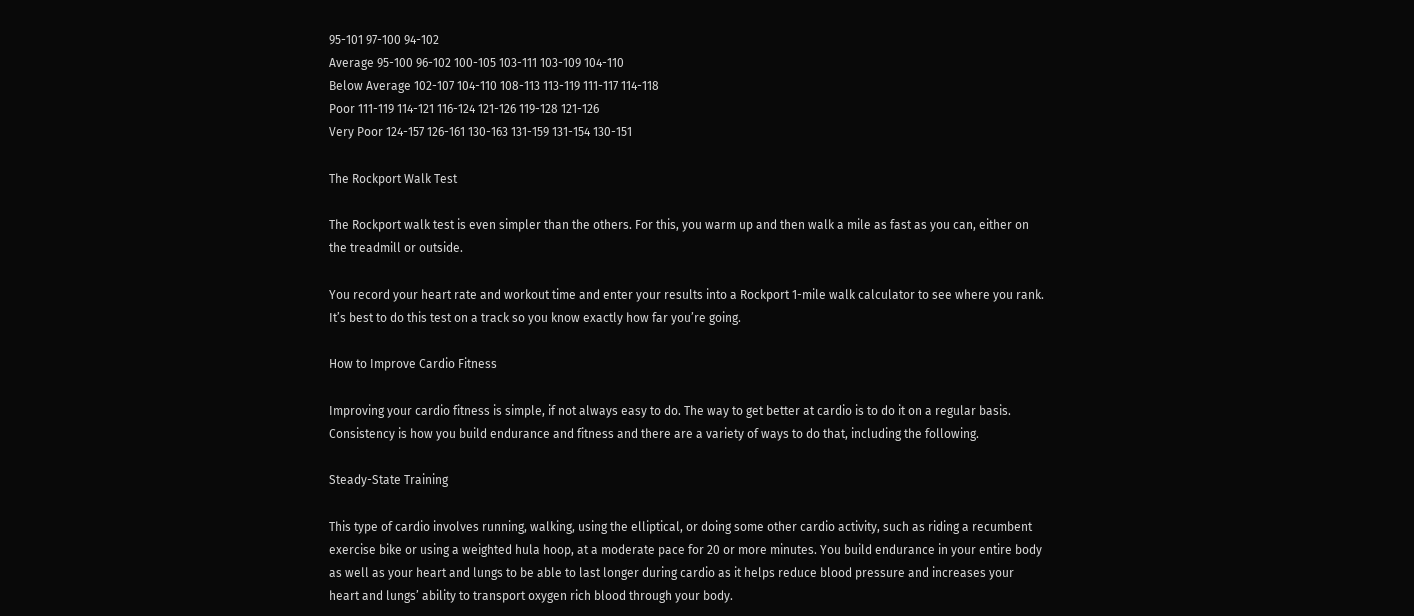95-101 97-100 94-102
Average 95-100 96-102 100-105 103-111 103-109 104-110
Below Average 102-107 104-110 108-113 113-119 111-117 114-118
Poor 111-119 114-121 116-124 121-126 119-128 121-126
Very Poor 124-157 126-161 130-163 131-159 131-154 130-151

The Rockport Walk Test

The Rockport walk test is even simpler than the others. For this, you warm up and then walk a mile as fast as you can, either on the treadmill or outside.

You record your heart rate and workout time and enter your results into a Rockport 1-mile walk calculator to see where you rank. It’s best to do this test on a track so you know exactly how far you’re going.

How to Improve Cardio Fitness

Improving your cardio fitness is simple, if not always easy to do. The way to get better at cardio is to do it on a regular basis. Consistency is how you build endurance and fitness and there are a variety of ways to do that, including the following.

Steady-State Training

This type of cardio involves running, walking, using the elliptical, or doing some other cardio activity, such as riding a recumbent exercise bike or using a weighted hula hoop, at a moderate pace for 20 or more minutes. You build endurance in your entire body as well as your heart and lungs to be able to last longer during cardio as it helps reduce blood pressure and increases your heart and lungs’ ability to transport oxygen rich blood through your body.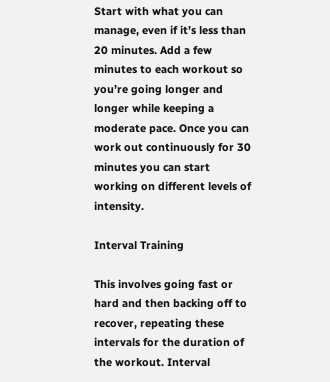Start with what you can manage, even if it’s less than 20 minutes. Add a few minutes to each workout so you’re going longer and longer while keeping a moderate pace. Once you can work out continuously for 30 minutes you can start working on different levels of intensity.

Interval Training

This involves going fast or hard and then backing off to recover, repeating these intervals for the duration of the workout. Interval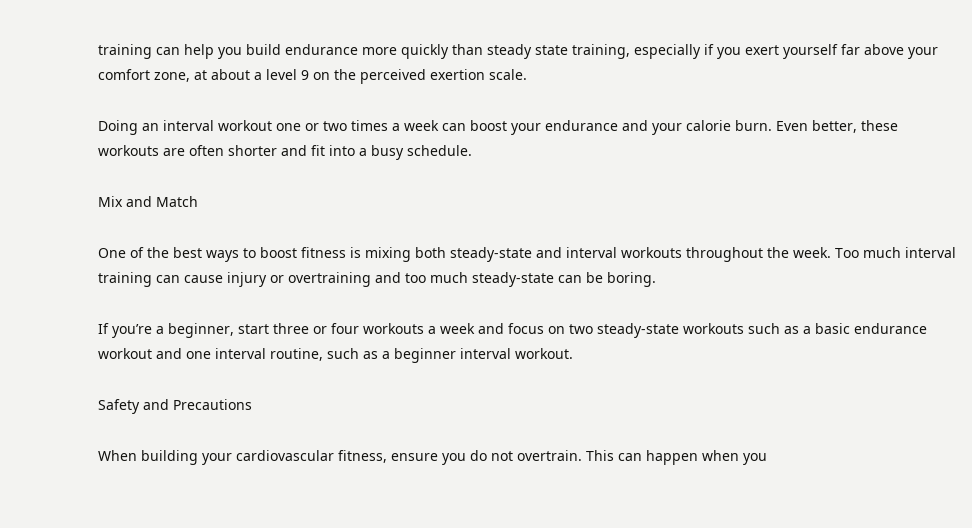training can help you build endurance more quickly than steady state training, especially if you exert yourself far above your comfort zone, at about a level 9 on the perceived exertion scale.

Doing an interval workout one or two times a week can boost your endurance and your calorie burn. Even better, these workouts are often shorter and fit into a busy schedule.

Mix and Match

One of the best ways to boost fitness is mixing both steady-state and interval workouts throughout the week. Too much interval training can cause injury or overtraining and too much steady-state can be boring.

If you’re a beginner, start three or four workouts a week and focus on two steady-state workouts such as a basic endurance workout and one interval routine, such as a beginner interval workout.

Safety and Precautions

When building your cardiovascular fitness, ensure you do not overtrain. This can happen when you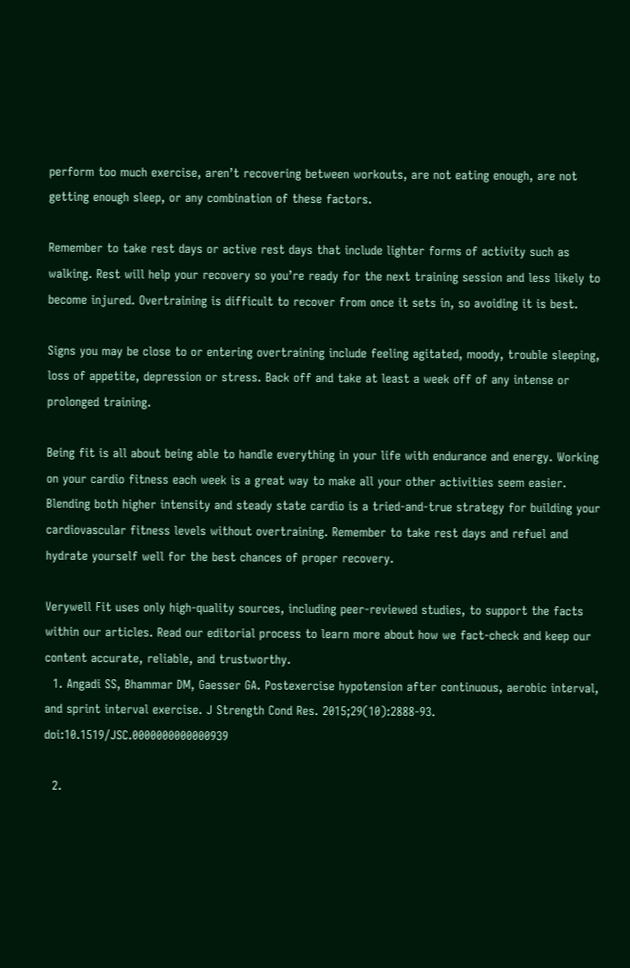perform too much exercise, aren’t recovering between workouts, are not eating enough, are not getting enough sleep, or any combination of these factors.

Remember to take rest days or active rest days that include lighter forms of activity such as walking. Rest will help your recovery so you’re ready for the next training session and less likely to become injured. Overtraining is difficult to recover from once it sets in, so avoiding it is best.

Signs you may be close to or entering overtraining include feeling agitated, moody, trouble sleeping, loss of appetite, depression or stress. Back off and take at least a week off of any intense or prolonged training.

Being fit is all about being able to handle everything in your life with endurance and energy. Working on your cardio fitness each week is a great way to make all your other activities seem easier. Blending both higher intensity and steady state cardio is a tried-and-true strategy for building your cardiovascular fitness levels without overtraining. Remember to take rest days and refuel and hydrate yourself well for the best chances of proper recovery.

Verywell Fit uses only high-quality sources, including peer-reviewed studies, to support the facts within our articles. Read our editorial process to learn more about how we fact-check and keep our content accurate, reliable, and trustworthy.
  1. Angadi SS, Bhammar DM, Gaesser GA. Postexercise hypotension after continuous, aerobic interval, and sprint interval exercise. J Strength Cond Res. 2015;29(10):2888-93. doi:10.1519/JSC.0000000000000939

  2.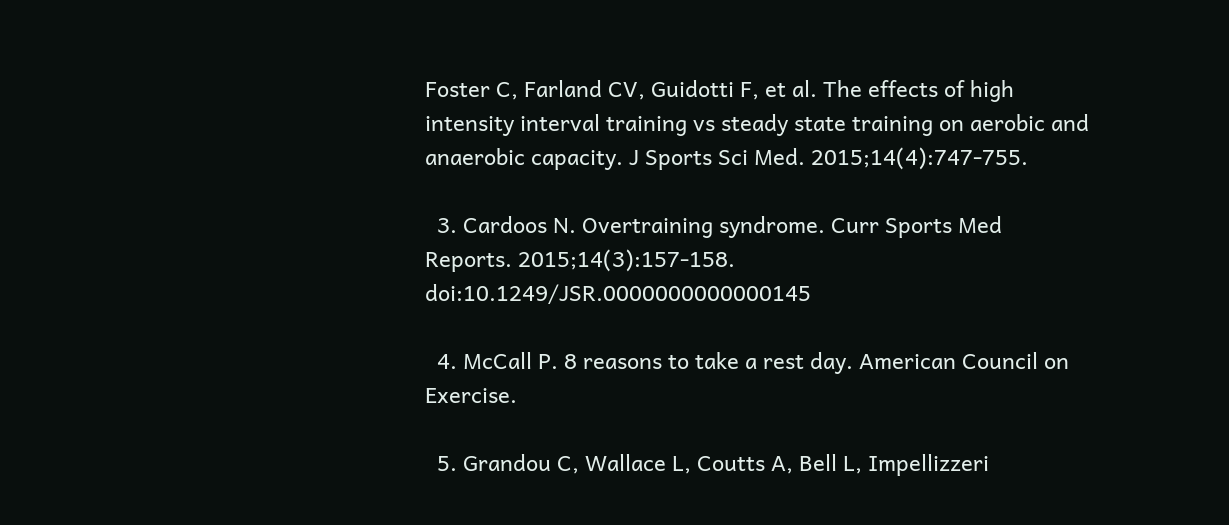Foster C, Farland CV, Guidotti F, et al. The effects of high intensity interval training vs steady state training on aerobic and anaerobic capacity. J Sports Sci Med. 2015;14(4):747-755.

  3. Cardoos N. Overtraining syndrome. Curr Sports Med Reports. 2015;14(3):157-158. doi:10.1249/JSR.0000000000000145

  4. McCall P. 8 reasons to take a rest day. American Council on Exercise.

  5. Grandou C, Wallace L, Coutts A, Bell L, Impellizzeri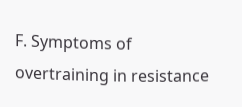F. Symptoms of overtraining in resistance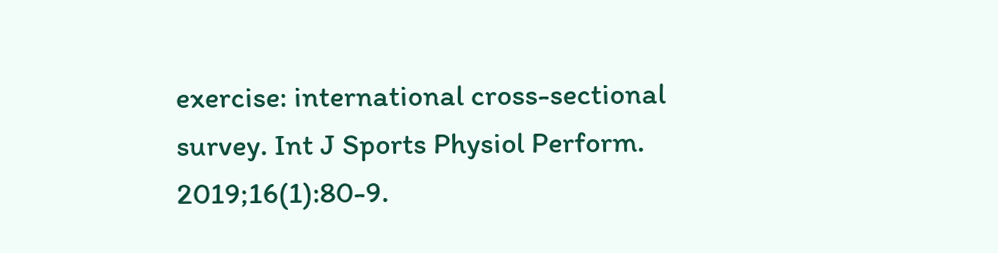exercise: international cross-sectional survey. Int J Sports Physiol Perform. 2019;16(1):80-9.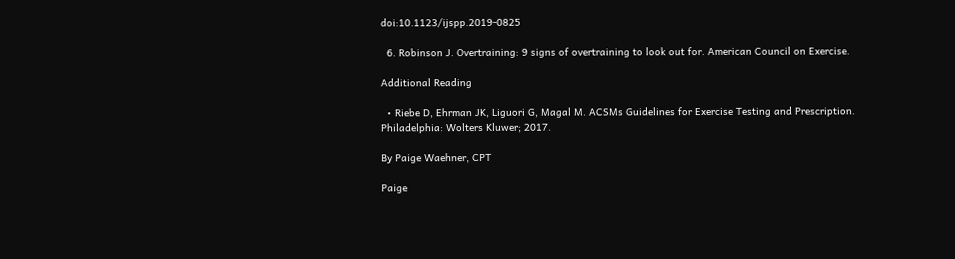doi:10.1123/ijspp.2019-0825

  6. Robinson J. Overtraining: 9 signs of overtraining to look out for. American Council on Exercise.

Additional Reading

  • Riebe D, Ehrman JK, Liguori G, Magal M. ACSMs Guidelines for Exercise Testing and Prescription. Philadelphia: Wolters Kluwer; 2017.

By Paige Waehner, CPT

Paige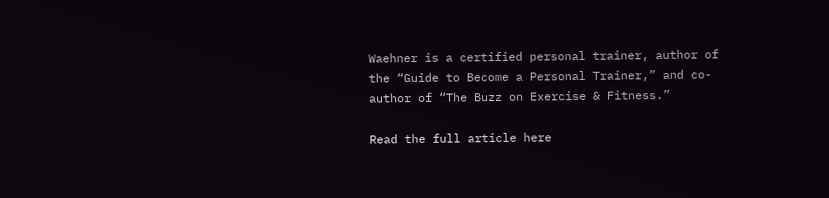Waehner is a certified personal trainer, author of the “Guide to Become a Personal Trainer,” and co-author of “The Buzz on Exercise & Fitness.”

Read the full article here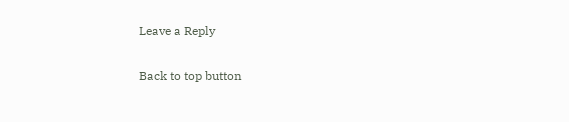Leave a Reply

Back to top button